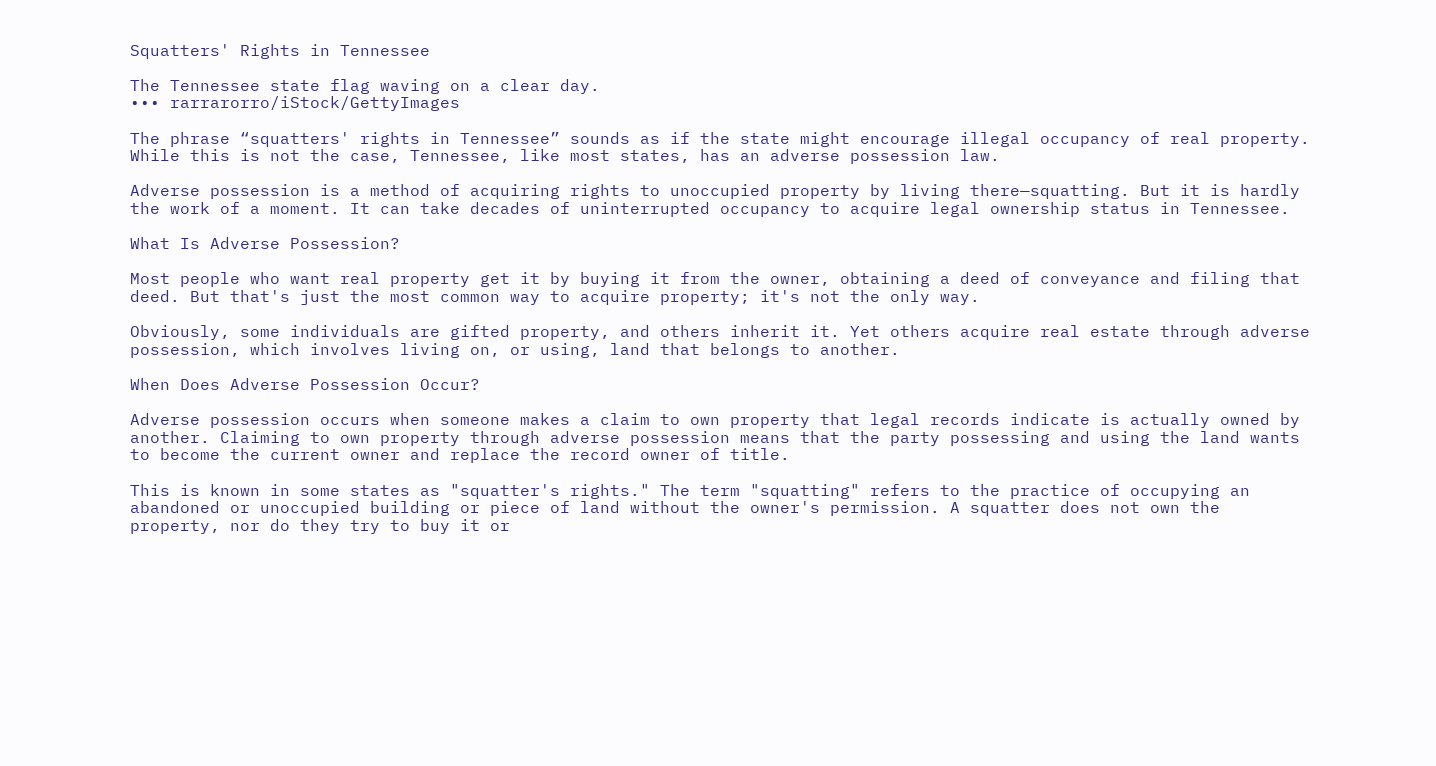Squatters' Rights in Tennessee

The Tennessee state flag waving on a clear day.
••• rarrarorro/iStock/GettyImages

The phrase “squatters' rights in Tennessee” sounds as if the state might encourage illegal occupancy of real property. While this is not the case, Tennessee, like most states, has an adverse possession law.

Adverse possession is a method of acquiring rights to unoccupied property by living there—squatting. But it is hardly the work of a moment. It can take decades of uninterrupted occupancy to acquire legal ownership status in Tennessee.

What Is Adverse Possession?

Most people who want real property get it by buying it from the owner, obtaining a deed of conveyance and filing that deed. But that's just the most common way to acquire property; it's not the only way.

Obviously, some individuals are gifted property, and others inherit it. Yet others acquire real estate through adverse possession, which involves living on, or using, land that belongs to another.

When Does Adverse Possession Occur?

Adverse possession occurs when someone makes a claim to own property that legal records indicate is actually owned by another. Claiming to own property through adverse possession means that the party possessing and using the land wants to become the current owner and replace the record owner of title.

This is known in some states as "squatter's rights." The term "squatting" refers to the practice of occupying an abandoned or unoccupied building or piece of land without the owner's permission. A squatter does not own the property, nor do they try to buy it or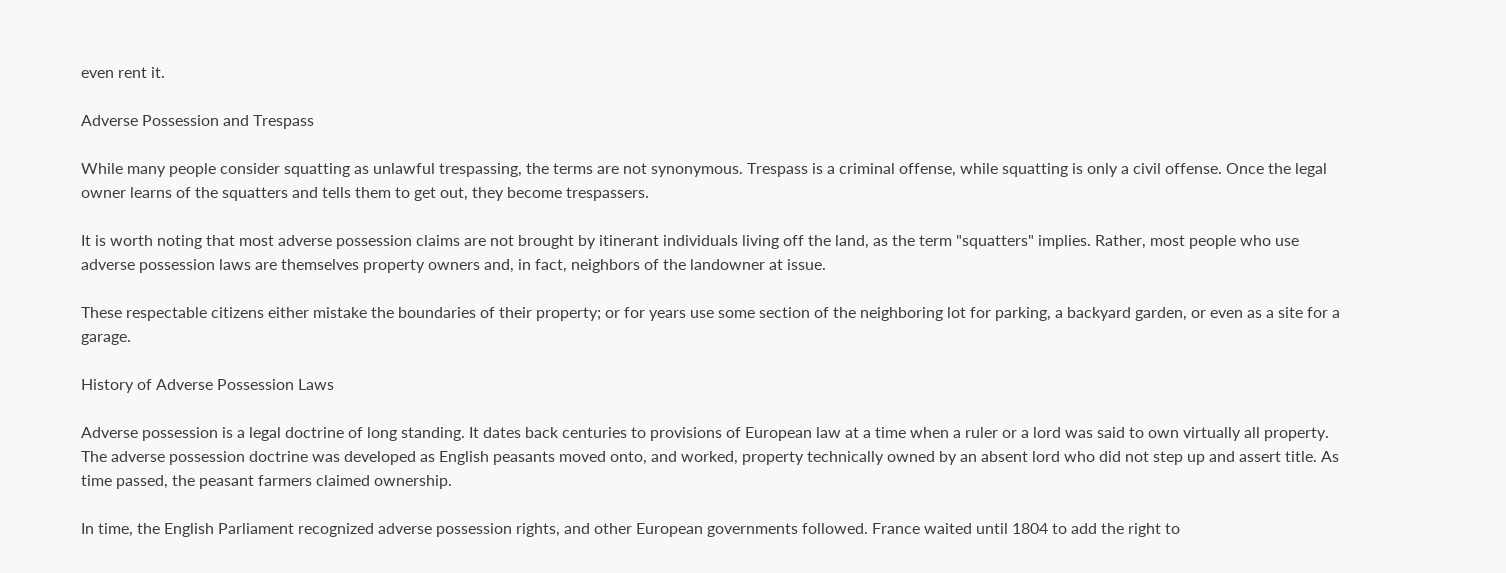even rent it.

Adverse Possession and Trespass

While many people consider squatting as unlawful trespassing, the terms are not synonymous. Trespass is a criminal offense, while squatting is only a civil offense. Once the legal owner learns of the squatters and tells them to get out, they become trespassers.

It is worth noting that most adverse possession claims are not brought by itinerant individuals living off the land, as the term "squatters" implies. Rather, most people who use adverse possession laws are themselves property owners and, in fact, neighbors of the landowner at issue.

These respectable citizens either mistake the boundaries of their property; or for years use some section of the neighboring lot for parking, a backyard garden, or even as a site for a garage.

History of Adverse Possession Laws

Adverse possession is a legal doctrine of long standing. It dates back centuries to provisions of European law at a time when a ruler or a lord was said to own virtually all property. The adverse possession doctrine was developed as English peasants moved onto, and worked, property technically owned by an absent lord who did not step up and assert title. As time passed, the peasant farmers claimed ownership.

In time, the English Parliament recognized adverse possession rights, and other European governments followed. France waited until 1804 to add the right to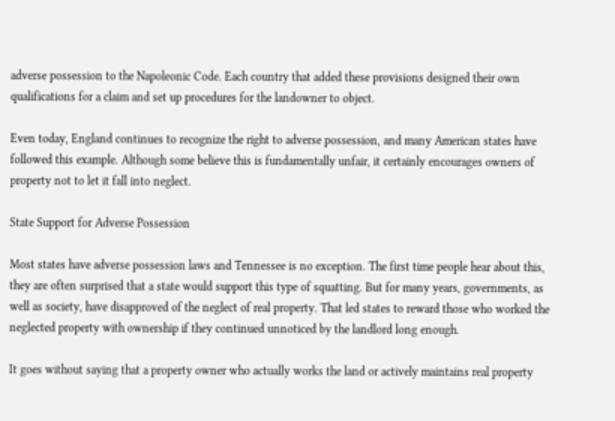adverse possession to the Napoleonic Code. Each country that added these provisions designed their own qualifications for a claim and set up procedures for the landowner to object.

Even today, England continues to recognize the right to adverse possession, and many American states have followed this example. Although some believe this is fundamentally unfair, it certainly encourages owners of property not to let it fall into neglect.

State Support for Adverse Possession

Most states have adverse possession laws and Tennessee is no exception. The first time people hear about this, they are often surprised that a state would support this type of squatting. But for many years, governments, as well as society, have disapproved of the neglect of real property. That led states to reward those who worked the neglected property with ownership if they continued unnoticed by the landlord long enough.

It goes without saying that a property owner who actually works the land or actively maintains real property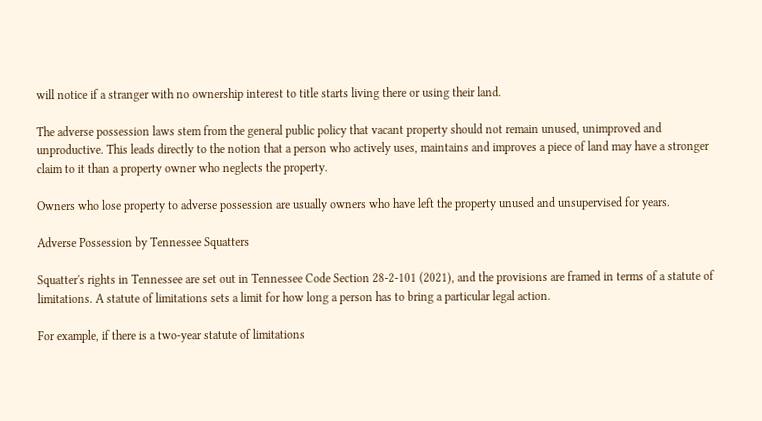will notice if a stranger with no ownership interest to title starts living there or using their land.

The adverse possession laws stem from the general public policy that vacant property should not remain unused, unimproved and unproductive. This leads directly to the notion that a person who actively uses, maintains and improves a piece of land may have a stronger claim to it than a property owner who neglects the property.

Owners who lose property to adverse possession are usually owners who have left the property unused and unsupervised for years.

Adverse Possession by Tennessee Squatters

Squatter's rights in Tennessee are set out in Tennessee Code Section 28-2-101 (2021), and the provisions are framed in terms of a statute of limitations. A statute of limitations sets a limit for how long a person has to bring a particular legal action.

For example, if there is a two-year statute of limitations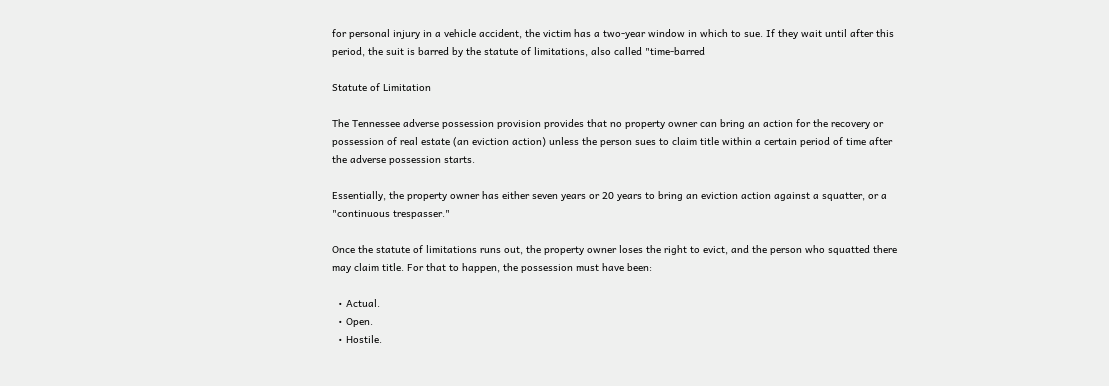for personal injury in a vehicle accident, the victim has a two-year window in which to sue. If they wait until after this period, the suit is barred by the statute of limitations, also called "time-barred

Statute of Limitation

The Tennessee adverse possession provision provides that no property owner can bring an action for the recovery or possession of real estate (an eviction action) unless the person sues to claim title within a certain period of time after the adverse possession starts.

Essentially, the property owner has either seven years or 20 years to bring an eviction action against a squatter, or a "continuous trespasser."

Once the statute of limitations runs out, the property owner loses the right to evict, and the person who squatted there may claim title. For that to happen, the possession must have been:

  • Actual.
  • Open.
  • Hostile.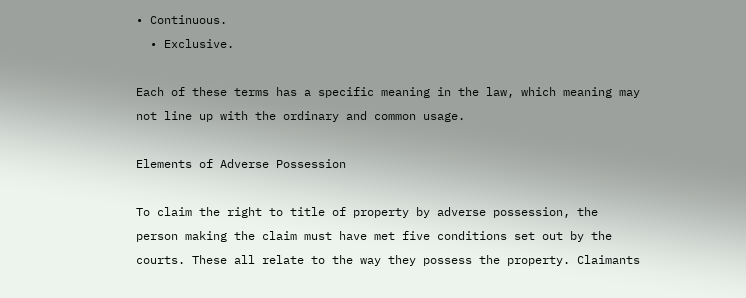• Continuous.
  • Exclusive.

Each of these terms has a specific meaning in the law, which meaning may not line up with the ordinary and common usage.

Elements of Adverse Possession

To claim the right to title of property by adverse possession, the person making the claim must have met five conditions set out by the courts. These all relate to the way they possess the property. Claimants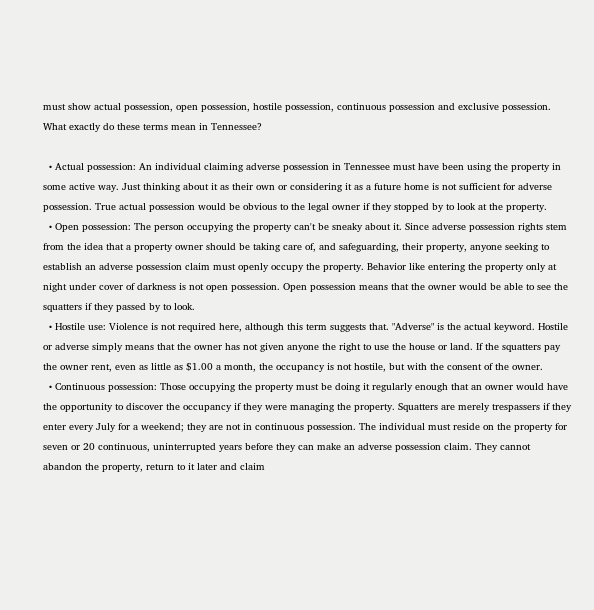must show actual possession, open possession, hostile possession, continuous possession and exclusive possession. What exactly do these terms mean in Tennessee?

  • Actual possession: An individual claiming adverse possession in Tennessee must have been using the property in some active way. Just thinking about it as their own or considering it as a future home is not sufficient for adverse possession. True actual possession would be obvious to the legal owner if they stopped by to look at the property.
  • Open possession: The person occupying the property can't be sneaky about it. Since adverse possession rights stem from the idea that a property owner should be taking care of, and safeguarding, their property, anyone seeking to establish an adverse possession claim must openly occupy the property. Behavior like entering the property only at night under cover of darkness is not open possession. Open possession means that the owner would be able to see the squatters if they passed by to look.
  • Hostile use: Violence is not required here, although this term suggests that. "Adverse" is the actual keyword. Hostile or adverse simply means that the owner has not given anyone the right to use the house or land. If the squatters pay the owner rent, even as little as $1.00 a month, the occupancy is not hostile, but with the consent of the owner.
  • Continuous possession: Those occupying the property must be doing it regularly enough that an owner would have the opportunity to discover the occupancy if they were managing the property. Squatters are merely trespassers if they enter every July for a weekend; they are not in continuous possession. The individual must reside on the property for seven or 20 continuous, uninterrupted years before they can make an adverse possession claim. They cannot abandon the property, return to it later and claim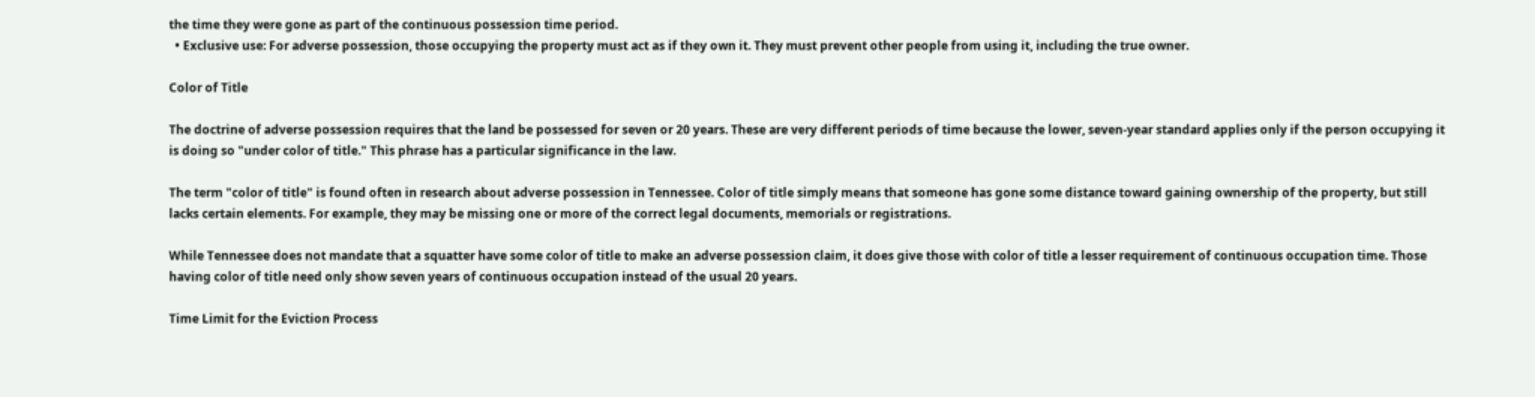the time they were gone as part of the continuous possession time period.
  • Exclusive use: For adverse possession, those occupying the property must act as if they own it. They must prevent other people from using it, including the true owner.

Color of Title

The doctrine of adverse possession requires that the land be possessed for seven or 20 years. These are very different periods of time because the lower, seven-year standard applies only if the person occupying it is doing so "under color of title." This phrase has a particular significance in the law.

The term "color of title" is found often in research about adverse possession in Tennessee. Color of title simply means that someone has gone some distance toward gaining ownership of the property, but still lacks certain elements. For example, they may be missing one or more of the correct legal documents, memorials or registrations.

While Tennessee does not mandate that a squatter have some color of title to make an adverse possession claim, it does give those with color of title a lesser requirement of continuous occupation time. Those having color of title need only show seven years of continuous occupation instead of the usual 20 years.

Time Limit for the Eviction Process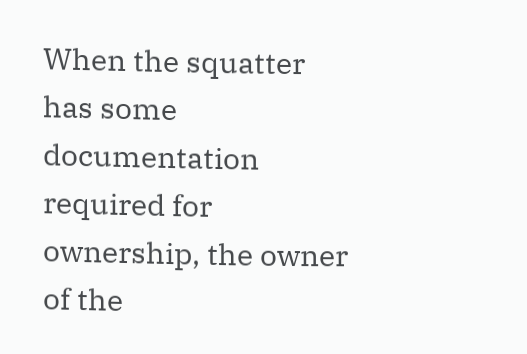When the squatter has some documentation required for ownership, the owner of the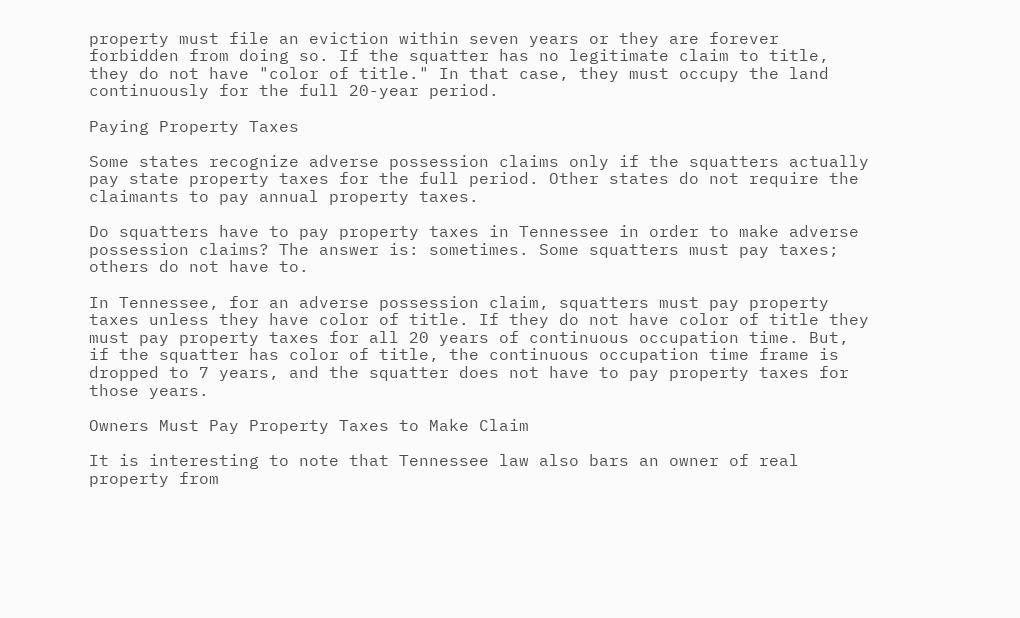property must file an eviction within seven years or they are forever forbidden from doing so. If the squatter has no legitimate claim to title, they do not have "color of title." In that case, they must occupy the land continuously for the full 20-year period.

Paying Property Taxes

Some states recognize adverse possession claims only if the squatters actually pay state property taxes for the full period. Other states do not require the claimants to pay annual property taxes.

Do squatters have to pay property taxes in Tennessee in order to make adverse possession claims? The answer is: sometimes. Some squatters must pay taxes; others do not have to.

In Tennessee, for an adverse possession claim, squatters must pay property taxes unless they have color of title. If they do not have color of title they must pay property taxes for all 20 years of continuous occupation time. But, if the squatter has color of title, the continuous occupation time frame is dropped to 7 years, and the squatter does not have to pay property taxes for those years.

Owners Must Pay Property Taxes to Make Claim

It is interesting to note that Tennessee law also bars an owner of real property from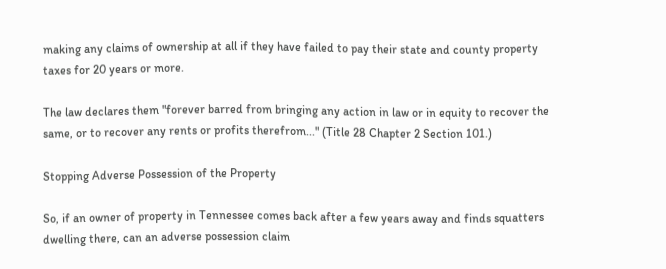making any claims of ownership at all if they have failed to pay their state and county property taxes for 20 years or more.

The law declares them "forever barred from bringing any action in law or in equity to recover the same, or to recover any rents or profits therefrom..." (Title 28 Chapter 2 Section 101.)

Stopping Adverse Possession of the Property

So, if an owner of property in Tennessee comes back after a few years away and finds squatters dwelling there, can an adverse possession claim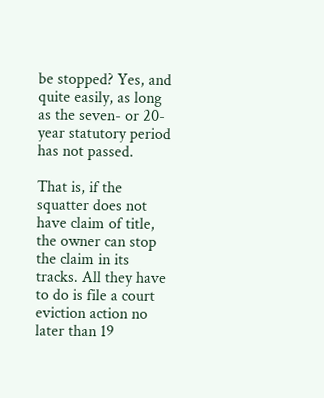be stopped? Yes, and quite easily, as long as the seven- or 20-year statutory period has not passed.

That is, if the squatter does not have claim of title, the owner can stop the claim in its tracks. All they have to do is file a court eviction action no later than 19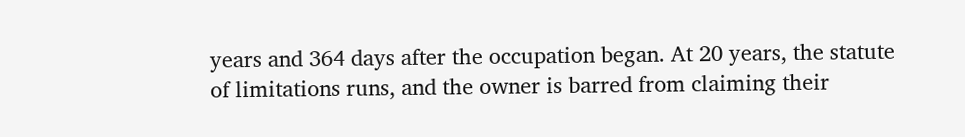years and 364 days after the occupation began. At 20 years, the statute of limitations runs, and the owner is barred from claiming their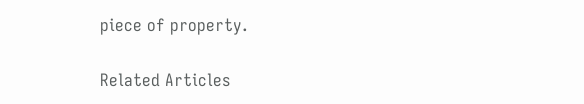piece of property.

Related Articles